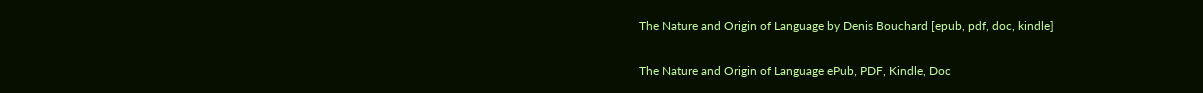The Nature and Origin of Language by Denis Bouchard [epub, pdf, doc, kindle]

The Nature and Origin of Language ePub, PDF, Kindle, Doc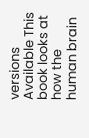versions Available This book looks at how the human brain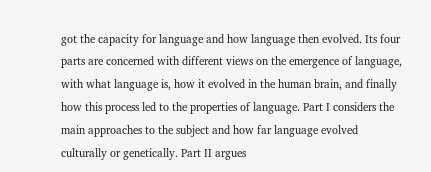got the capacity for language and how language then evolved. Its four parts are concerned with different views on the emergence of language, with what language is, how it evolved in the human brain, and finally how this process led to the properties of language. Part I considers the main approaches to the subject and how far language evolved culturally or genetically. Part II argues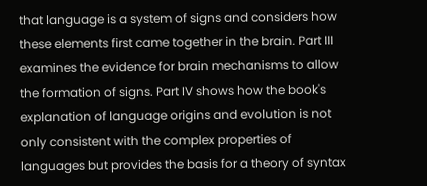that language is a system of signs and considers how these elements first came together in the brain. Part III examines the evidence for brain mechanisms to allow the formation of signs. Part IV shows how the book's explanation of language origins and evolution is not only consistent with the complex properties of languages but provides the basis for a theory of syntax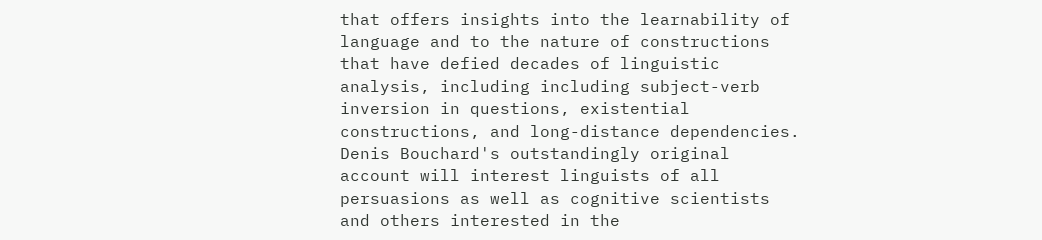that offers insights into the learnability of language and to the nature of constructions that have defied decades of linguistic analysis, including including subject-verb inversion in questions, existential constructions, and long-distance dependencies. Denis Bouchard's outstandingly original account will interest linguists of all persuasions as well as cognitive scientists and others interested in the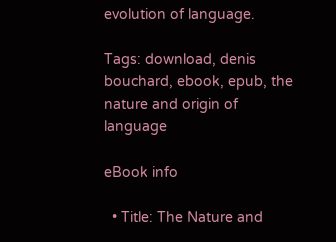evolution of language.

Tags: download, denis bouchard, ebook, epub, the nature and origin of language

eBook info

  • Title: The Nature and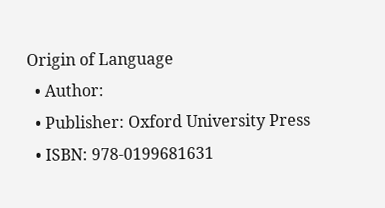Origin of Language
  • Author:
  • Publisher: Oxford University Press
  • ISBN: 978-0199681631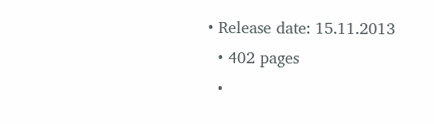• Release date: 15.11.2013
  • 402 pages
  •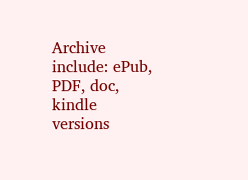Archive include: ePub, PDF, doc, kindle versions